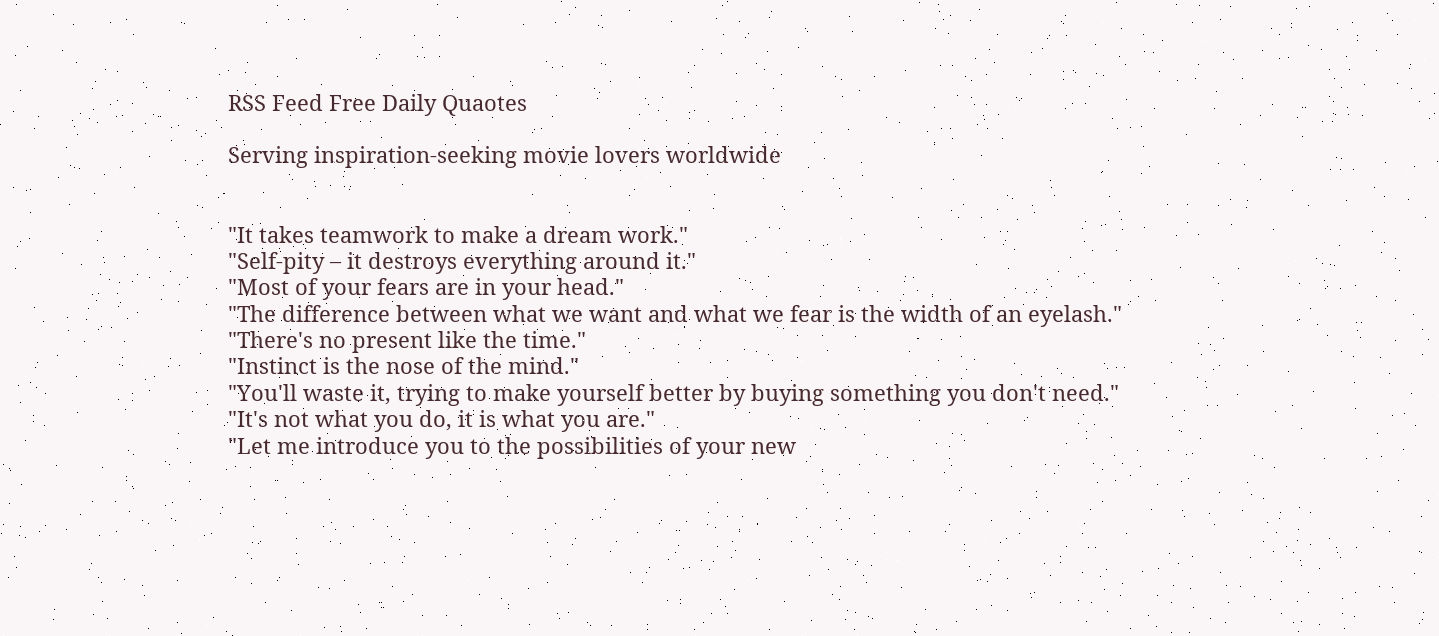RSS Feed Free Daily Quaotes

Serving inspiration-seeking movie lovers worldwide


"It takes teamwork to make a dream work."
"Self-pity – it destroys everything around it."
"Most of your fears are in your head."
"The difference between what we want and what we fear is the width of an eyelash."
"There's no present like the time."
"Instinct is the nose of the mind."
"You'll waste it, trying to make yourself better by buying something you don't need."
"It's not what you do, it is what you are."
"Let me introduce you to the possibilities of your new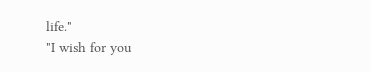life."
"I wish for you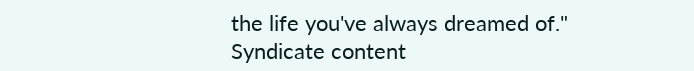the life you've always dreamed of."
Syndicate content